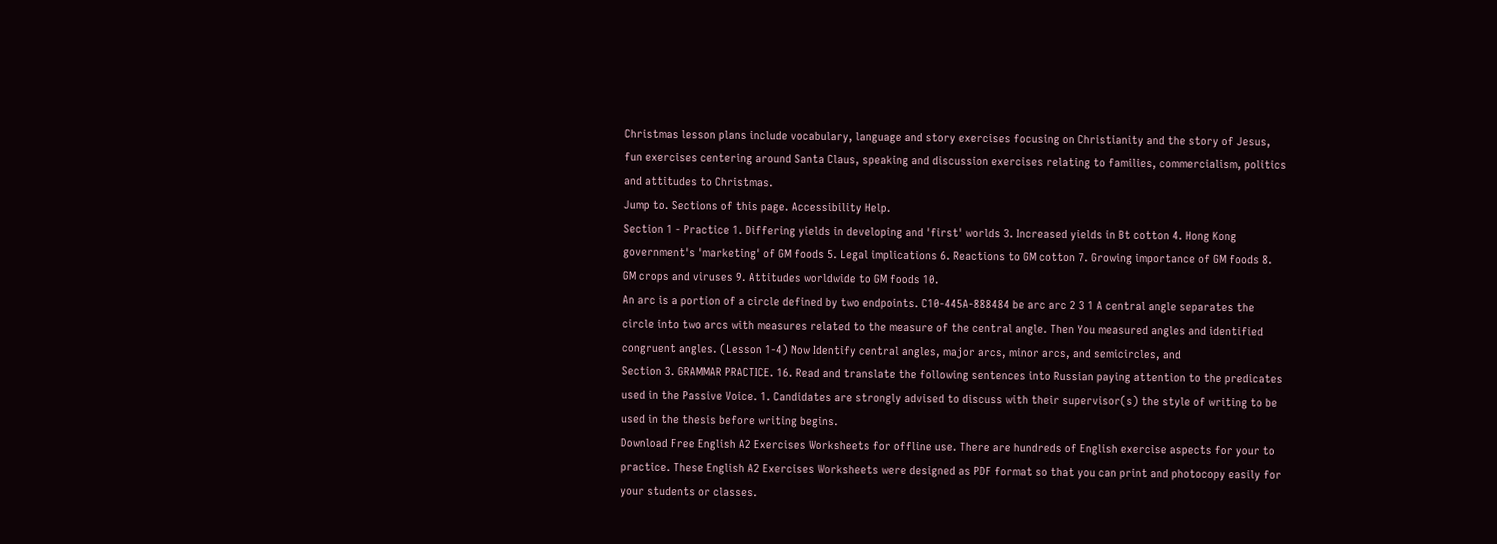Christmas lesson plans include vocabulary, language and story exercises focusing on Christianity and the story of Jesus, fun exercises centering around Santa Claus, speaking and discussion exercises relating to families, commercialism, politics and attitudes to Christmas.
Jump to. Sections of this page. Accessibility Help.
Section 1 - Practice 1. Differing yields in developing and 'first' worlds 3. Increased yields in Bt cotton 4. Hong Kong government's 'marketing' of GM foods 5. Legal implications 6. Reactions to GM cotton 7. Growing importance of GM foods 8. GM crops and viruses 9. Attitudes worldwide to GM foods 10.
An arc is a portion of a circle defined by two endpoints. C10-445A-888484 be arc arc 2 3 1 A central angle separates the circle into two arcs with measures related to the measure of the central angle. Then You measured angles and identified congruent angles. (Lesson 1-4) Now Identify central angles, major arcs, minor arcs, and semicircles, and
Section 3. GRAMMAR PRACTICE. 16. Read and translate the following sentences into Russian paying attention to the predicates used in the Passive Voice. 1. Candidates are strongly advised to discuss with their supervisor(s) the style of writing to be used in the thesis before writing begins.
Download Free English A2 Exercises Worksheets for offline use. There are hundreds of English exercise aspects for your to practice. These English A2 Exercises Worksheets were designed as PDF format so that you can print and photocopy easily for your students or classes.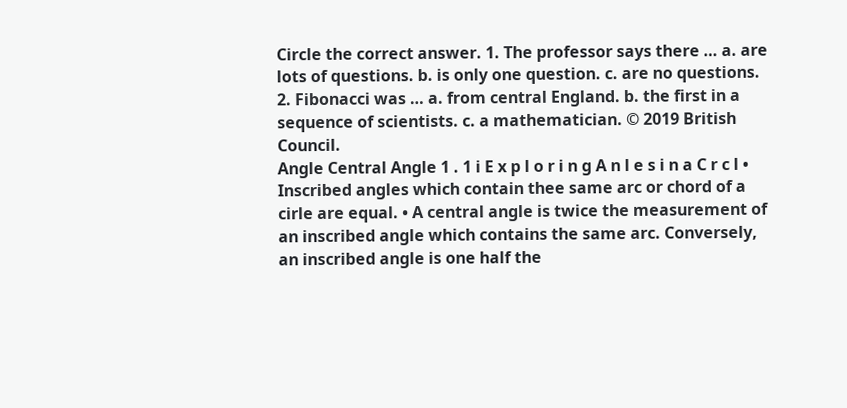Circle the correct answer. 1. The professor says there … a. are lots of questions. b. is only one question. c. are no questions. 2. Fibonacci was … a. from central England. b. the first in a sequence of scientists. c. a mathematician. © 2019 British Council.
Angle Central Angle 1 . 1 i E x p l o r i n g A n l e s i n a C r c l • Inscribed angles which contain thee same arc or chord of a cirle are equal. • A central angle is twice the measurement of an inscribed angle which contains the same arc. Conversely, an inscribed angle is one half the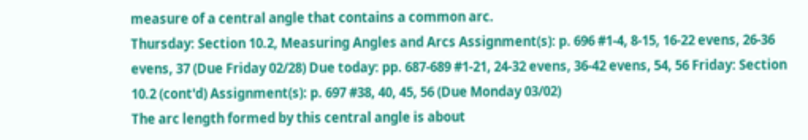measure of a central angle that contains a common arc.
Thursday: Section 10.2, Measuring Angles and Arcs Assignment(s): p. 696 #1-4, 8-15, 16-22 evens, 26-36 evens, 37 (Due Friday 02/28) Due today: pp. 687-689 #1-21, 24-32 evens, 36-42 evens, 54, 56 Friday: Section 10.2 (cont'd) Assignment(s): p. 697 #38, 40, 45, 56 (Due Monday 03/02)
The arc length formed by this central angle is about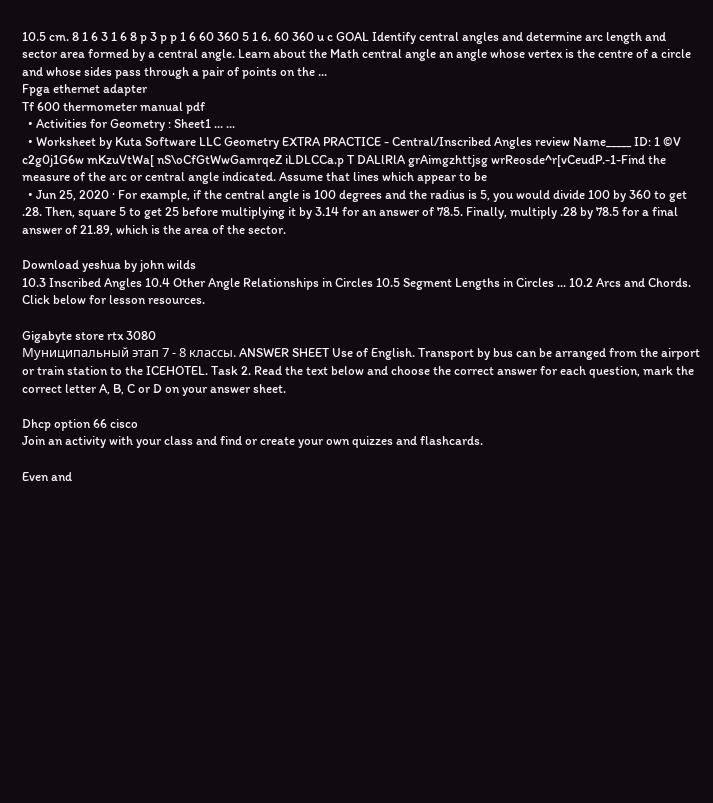10.5 cm. 8 1 6 3 1 6 8 p 3 p p 1 6 60 360 5 1 6. 60 360 u c GOAL Identify central angles and determine arc length and sector area formed by a central angle. Learn about the Math central angle an angle whose vertex is the centre of a circle and whose sides pass through a pair of points on the ...
Fpga ethernet adapter
Tf 600 thermometer manual pdf
  • Activities for Geometry : Sheet1 ... ...
  • Worksheet by Kuta Software LLC Geometry EXTRA PRACTICE - Central/Inscribed Angles review Name_____ ID: 1 ©V c2g0j1G6w mKzuVtWa[ nS\oCfGtWwGamrqeZ iLDLCCa.p T DALlRlA grAimgzhttjsg wrReosde^r[vCeudP.-1-Find the measure of the arc or central angle indicated. Assume that lines which appear to be
  • Jun 25, 2020 · For example, if the central angle is 100 degrees and the radius is 5, you would divide 100 by 360 to get .28. Then, square 5 to get 25 before multiplying it by 3.14 for an answer of 78.5. Finally, multiply .28 by 78.5 for a final answer of 21.89, which is the area of the sector.

Download yeshua by john wilds
10.3 Inscribed Angles 10.4 Other Angle Relationships in Circles 10.5 Segment Lengths in Circles ... 10.2 Arcs and Chords. Click below for lesson resources.

Gigabyte store rtx 3080
Муниципальный этап 7 - 8 классы. ANSWER SHEET Use of English. Transport by bus can be arranged from the airport or train station to the ICEHOTEL. Task 2. Read the text below and choose the correct answer for each question, mark the correct letter A, B, C or D on your answer sheet.

Dhcp option 66 cisco
Join an activity with your class and find or create your own quizzes and flashcards.

Even and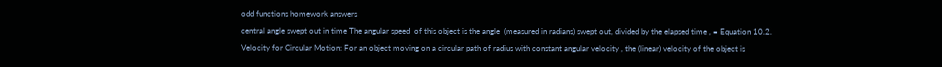odd functions homework answers
central angle swept out in time The angular speed  of this object is the angle  (measured in radians) swept out, divided by the elapsed time , = Equation 10.2. Velocity for Circular Motion: For an object moving on a circular path of radius with constant angular velocity , the (linear) velocity of the object is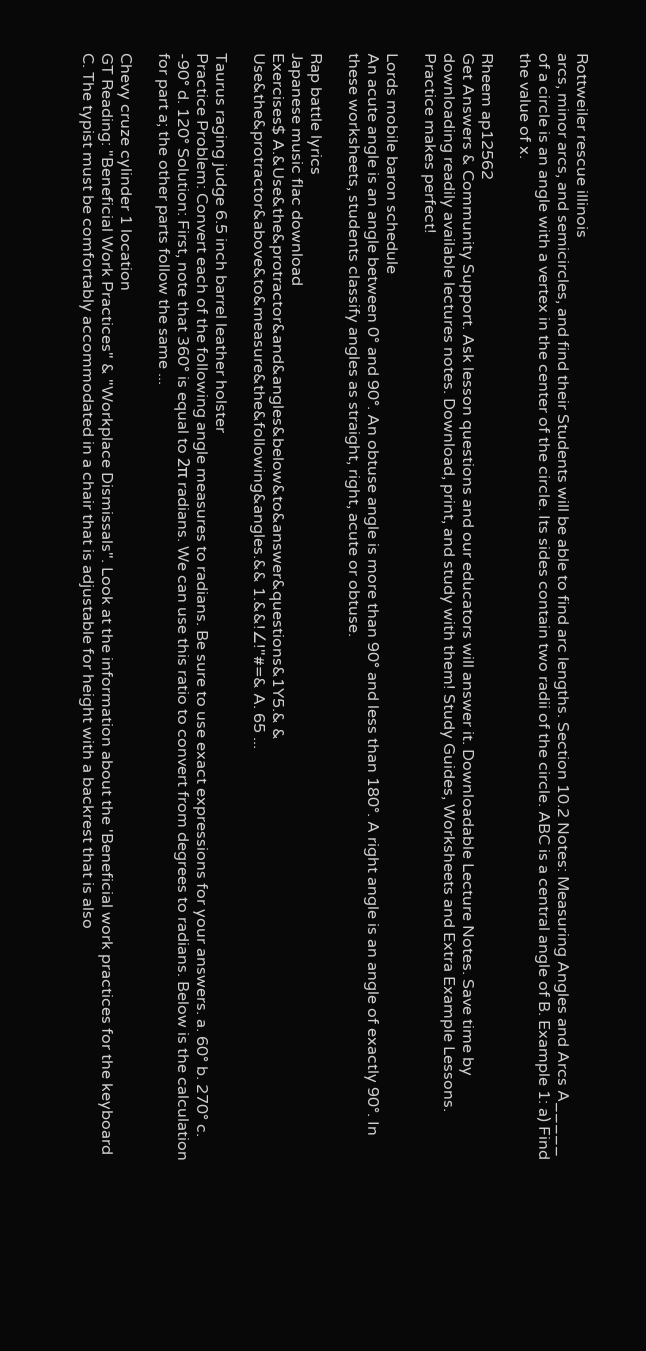Rottweiler rescue illinois
arcs, minor arcs, and semicircles, and find their Students will be able to find arc lengths. Section 10.2 Notes: Measuring Angles and Arcs A_____ of a circle is an angle with a vertex in the center of the circle. Its sides contain two radii of the circle. ABC is a central angle of B. Example 1: a) Find the value of x.

Rheem ap12562
Get Answers & Community Support. Ask lesson questions and our educators will answer it. Downloadable Lecture Notes. Save time by downloading readily available lectures notes. Download, print, and study with them! Study Guides, Worksheets and Extra Example Lessons. Practice makes perfect!

Lords mobile baron schedule
An acute angle is an angle between 0° and 90°. An obtuse angle is more than 90° and less than 180°. A right angle is an angle of exactly 90°. In these worksheets, students classify angles as straight, right, acute or obtuse.

Rap battle lyrics
Japanese music flac download
Exercises$ A.&Use&the&protractor&and&angles&below&to&answer&questions&1Y5.& & Use&the&protractor&above&to&measure&the&following&angles.&& 1.&&!∠!"#=& A. 65 ...

Taurus raging judge 6.5 inch barrel leather holster
Practice Problem: Convert each of the following angle measures to radians. Be sure to use exact expressions for your answers. a. 60° b. 270° c. -90° d. 120° Solution: First, note that 360° is equal to 2π radians. We can use this ratio to convert from degrees to radians. Below is the calculation for part a; the other parts follow the same ...

Chevy cruze cylinder 1 location
GT Reading: "Beneficial Work Practices" & "Workplace Dismissals". Look at the information about the 'Beneficial work practices for the keyboard C. The typist must be comfortably accommodated in a chair that is adjustable for height with a backrest that is also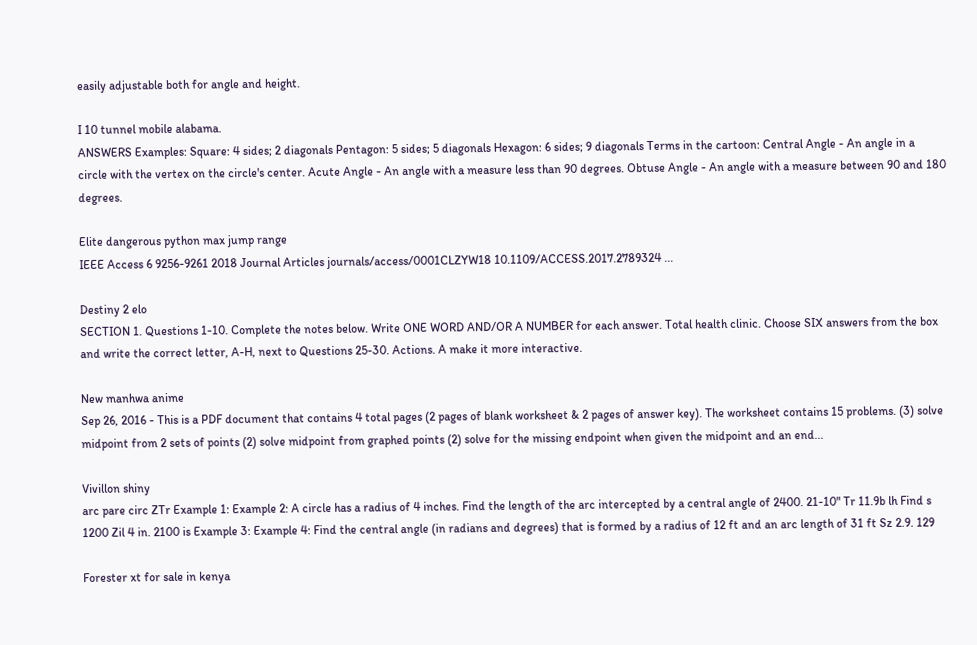easily adjustable both for angle and height.

I 10 tunnel mobile alabama.
ANSWERS Examples: Square: 4 sides; 2 diagonals Pentagon: 5 sides; 5 diagonals Hexagon: 6 sides; 9 diagonals Terms in the cartoon: Central Angle - An angle in a circle with the vertex on the circle's center. Acute Angle - An angle with a measure less than 90 degrees. Obtuse Angle - An angle with a measure between 90 and 180 degrees.

Elite dangerous python max jump range
IEEE Access 6 9256-9261 2018 Journal Articles journals/access/0001CLZYW18 10.1109/ACCESS.2017.2789324 ...

Destiny 2 elo
SECTION 1. Questions 1-10. Complete the notes below. Write ONE WORD AND/OR A NUMBER for each answer. Total health clinic. Choose SIX answers from the box and write the correct letter, A-H, next to Questions 25-30. Actions. A make it more interactive.

New manhwa anime
Sep 26, 2016 - This is a PDF document that contains 4 total pages (2 pages of blank worksheet & 2 pages of answer key). The worksheet contains 15 problems. (3) solve midpoint from 2 sets of points (2) solve midpoint from graphed points (2) solve for the missing endpoint when given the midpoint and an end...

Vivillon shiny
arc pare circ ZTr Example 1: Example 2: A circle has a radius of 4 inches. Find the length of the arc intercepted by a central angle of 2400. 21-10" Tr 11.9b lh Find s 1200 Zil 4 in. 2100 is Example 3: Example 4: Find the central angle (in radians and degrees) that is formed by a radius of 12 ft and an arc length of 31 ft Sz 2.9. 129

Forester xt for sale in kenya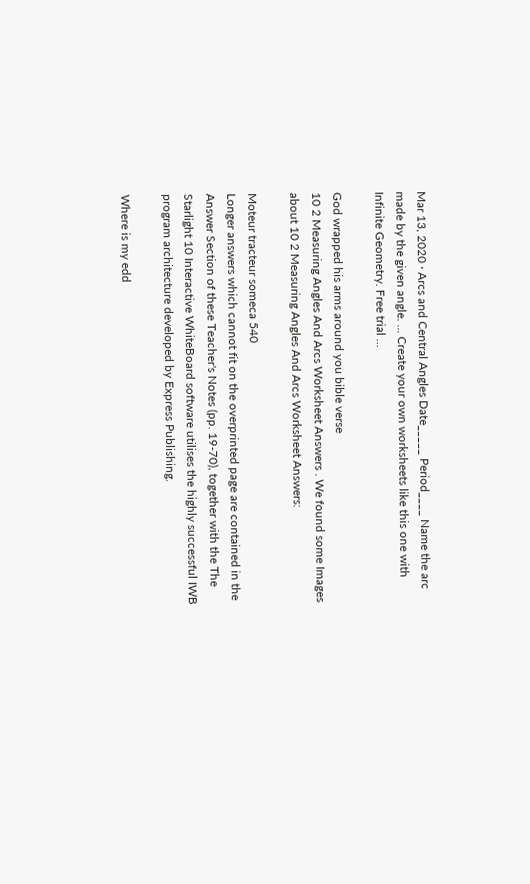Mar 13, 2020 · Arcs and Central Angles Date_____ Period____ Name the arc made by the given angle. ... Create your own worksheets like this one with Infinite Geometry. Free trial ...

God wrapped his arms around you bible verse
10 2 Measuring Angles And Arcs Worksheet Answers . We found some Images about 10 2 Measuring Angles And Arcs Worksheet Answers:

Moteur tracteur someca 540
Longer answers which cannot fit on the overprinted page are contained in the Answer Section of these Teacher's Notes (pp. 19-70), together with the The Starlight 10 Interactive WhiteBoard software utilises the highly successful IWB program architecture developed by Express Publishing.

Where is my edd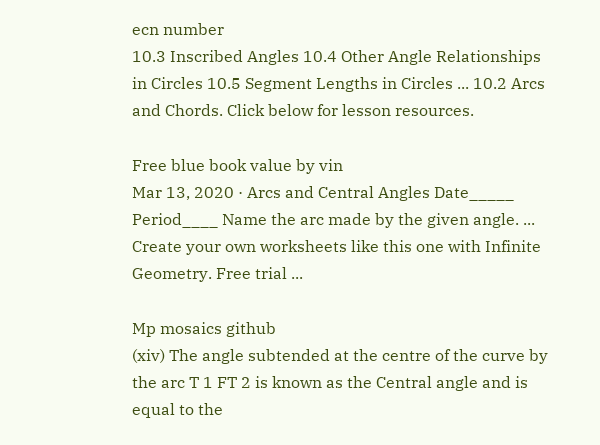ecn number
10.3 Inscribed Angles 10.4 Other Angle Relationships in Circles 10.5 Segment Lengths in Circles ... 10.2 Arcs and Chords. Click below for lesson resources.

Free blue book value by vin
Mar 13, 2020 · Arcs and Central Angles Date_____ Period____ Name the arc made by the given angle. ... Create your own worksheets like this one with Infinite Geometry. Free trial ...

Mp mosaics github
(xiv) The angle subtended at the centre of the curve by the arc T 1 FT 2 is known as the Central angle and is equal to the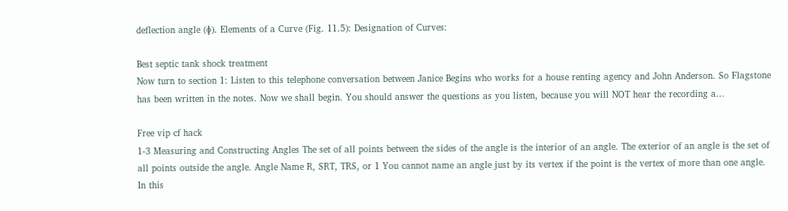deflection angle (ɸ). Elements of a Curve (Fig. 11.5): Designation of Curves:

Best septic tank shock treatment
Now turn to section 1: Listen to this telephone conversation between Janice Begins who works for a house renting agency and John Anderson. So Flagstone has been written in the notes. Now we shall begin. You should answer the questions as you listen, because you will NOT hear the recording a...

Free vip cf hack
1-3 Measuring and Constructing Angles The set of all points between the sides of the angle is the interior of an angle. The exterior of an angle is the set of all points outside the angle. Angle Name R, SRT, TRS, or 1 You cannot name an angle just by its vertex if the point is the vertex of more than one angle. In this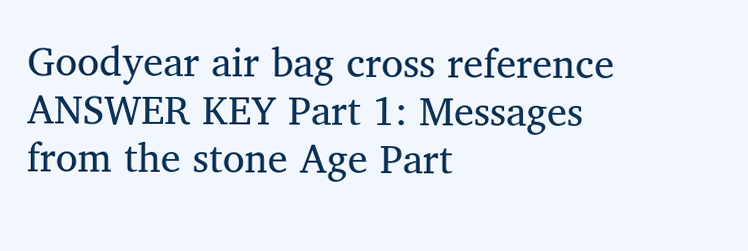Goodyear air bag cross reference
ANSWER KEY Part 1: Messages from the stone Age Part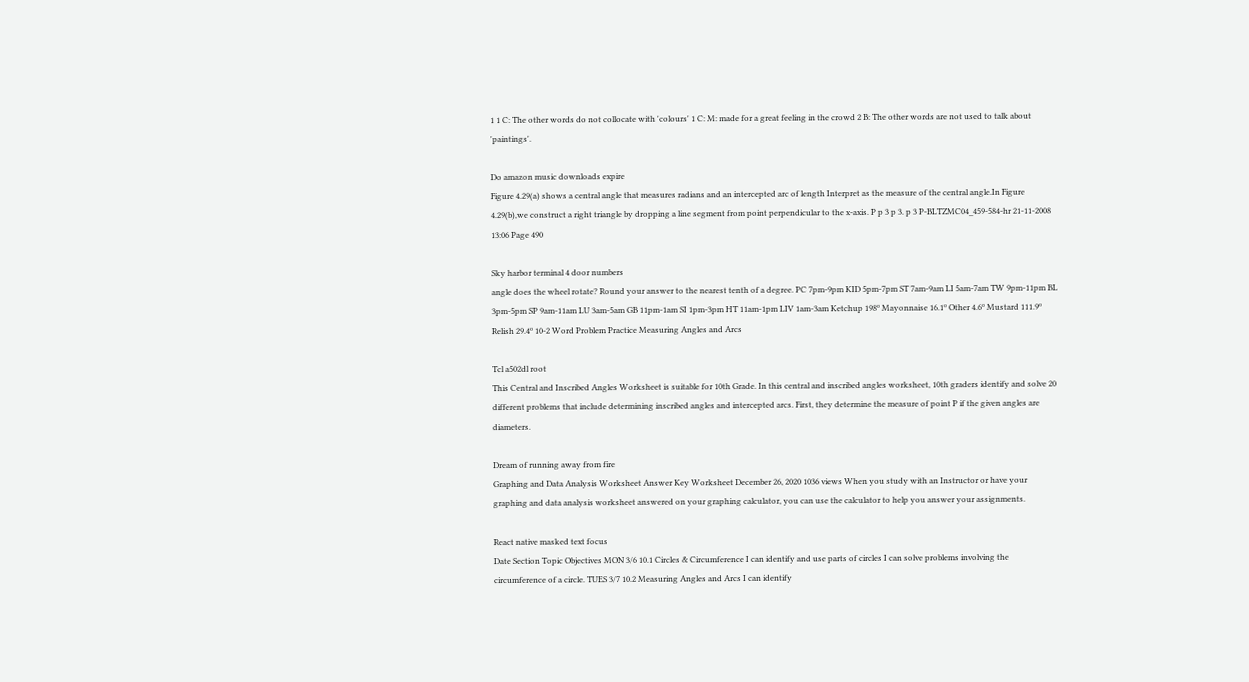1 1 C: The other words do not collocate with 'colours' 1 C: M: made for a great feeling in the crowd 2 B: The other words are not used to talk about 'paintings'.

Do amazon music downloads expire
Figure 4.29(a) shows a central angle that measures radians and an intercepted arc of length Interpret as the measure of the central angle.In Figure 4.29(b),we construct a right triangle by dropping a line segment from point perpendicular to the x-axis. P p 3 p 3. p 3 P-BLTZMC04_459-584-hr 21-11-2008 13:06 Page 490

Sky harbor terminal 4 door numbers
angle does the wheel rotate? Round your answer to the nearest tenth of a degree. PC 7pm-9pm KID 5pm-7pm ST 7am-9am LI 5am-7am TW 9pm-11pm BL 3pm-5pm SP 9am-11am LU 3am-5am GB 11pm-1am SI 1pm-3pm HT 11am-1pm LIV 1am-3am Ketchup 198º Mayonnaise 16.1º Other 4.6º Mustard 111.9º Relish 29.4º 10-2 Word Problem Practice Measuring Angles and Arcs

Tcl a502dl root
This Central and Inscribed Angles Worksheet is suitable for 10th Grade. In this central and inscribed angles worksheet, 10th graders identify and solve 20 different problems that include determining inscribed angles and intercepted arcs. First, they determine the measure of point P if the given angles are diameters.

Dream of running away from fire
Graphing and Data Analysis Worksheet Answer Key Worksheet December 26, 2020 1036 views When you study with an Instructor or have your graphing and data analysis worksheet answered on your graphing calculator, you can use the calculator to help you answer your assignments.

React native masked text focus
Date Section Topic Objectives MON 3/6 10.1 Circles & Circumference I can identify and use parts of circles I can solve problems involving the circumference of a circle. TUES 3/7 10.2 Measuring Angles and Arcs I can identify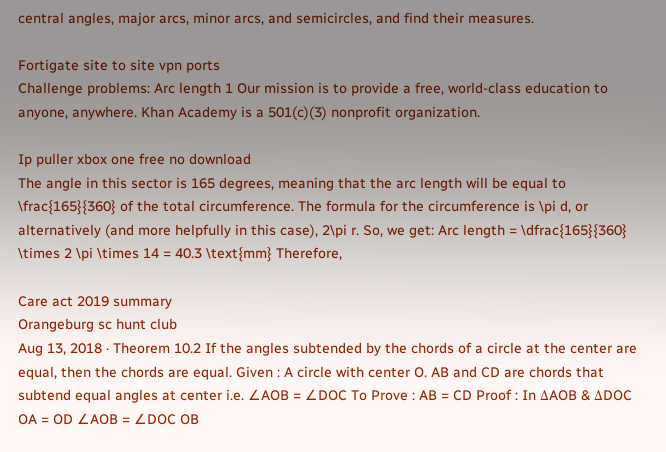central angles, major arcs, minor arcs, and semicircles, and find their measures.

Fortigate site to site vpn ports
Challenge problems: Arc length 1 Our mission is to provide a free, world-class education to anyone, anywhere. Khan Academy is a 501(c)(3) nonprofit organization.

Ip puller xbox one free no download
The angle in this sector is 165 degrees, meaning that the arc length will be equal to \frac{165}{360} of the total circumference. The formula for the circumference is \pi d, or alternatively (and more helpfully in this case), 2\pi r. So, we get: Arc length = \dfrac{165}{360} \times 2 \pi \times 14 = 40.3 \text{mm} Therefore,

Care act 2019 summary
Orangeburg sc hunt club
Aug 13, 2018 · Theorem 10.2 If the angles subtended by the chords of a circle at the center are equal, then the chords are equal. Given : A circle with center O. AB and CD are chords that subtend equal angles at center i.e. ∠AOB = ∠DOC To Prove : AB = CD Proof : In ΔAOB & ΔDOC OA = OD ∠AOB = ∠DOC OB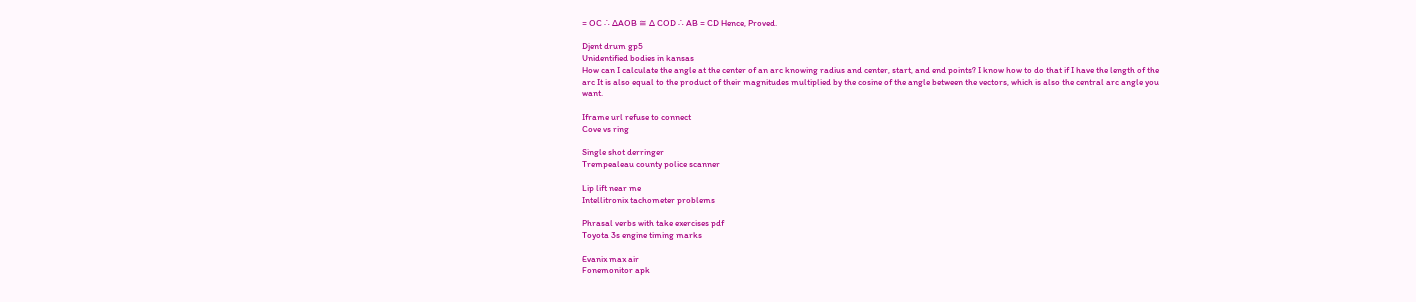= OC ∴ ∆AOB ≅ ∆ COD ∴ AB = CD Hence, Proved.

Djent drum gp5
Unidentified bodies in kansas
How can I calculate the angle at the center of an arc knowing radius and center, start, and end points? I know how to do that if I have the length of the arc It is also equal to the product of their magnitudes multiplied by the cosine of the angle between the vectors, which is also the central arc angle you want.

Iframe url refuse to connect
Cove vs ring

Single shot derringer
Trempealeau county police scanner

Lip lift near me
Intellitronix tachometer problems

Phrasal verbs with take exercises pdf
Toyota 3s engine timing marks

Evanix max air
Fonemonitor apk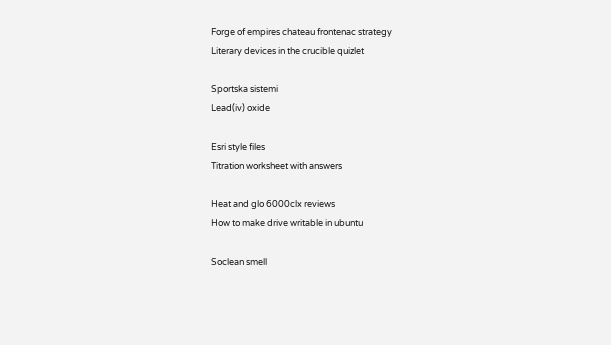Forge of empires chateau frontenac strategy
Literary devices in the crucible quizlet

Sportska sistemi
Lead(iv) oxide

Esri style files
Titration worksheet with answers

Heat and glo 6000clx reviews
How to make drive writable in ubuntu

Soclean smell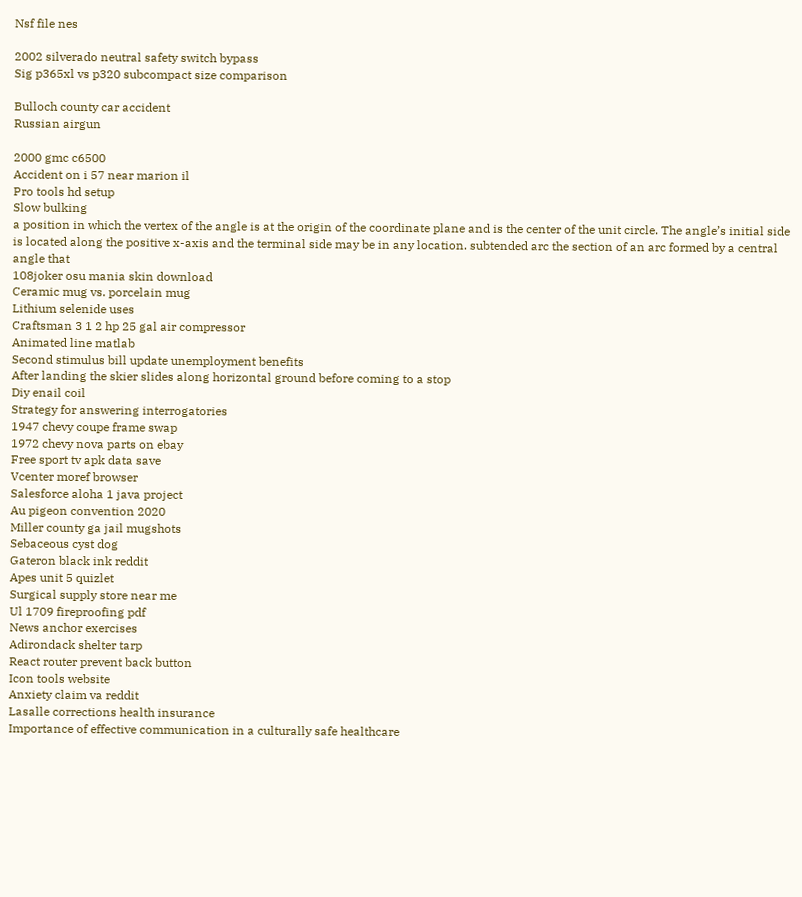Nsf file nes

2002 silverado neutral safety switch bypass
Sig p365xl vs p320 subcompact size comparison

Bulloch county car accident
Russian airgun

2000 gmc c6500
Accident on i 57 near marion il
Pro tools hd setup
Slow bulking
a position in which the vertex of the angle is at the origin of the coordinate plane and is the center of the unit circle. The angle’s initial side is located along the positive x-axis and the terminal side may be in any location. subtended arc the section of an arc formed by a central angle that
108joker osu mania skin download
Ceramic mug vs. porcelain mug
Lithium selenide uses
Craftsman 3 1 2 hp 25 gal air compressor
Animated line matlab
Second stimulus bill update unemployment benefits
After landing the skier slides along horizontal ground before coming to a stop
Diy enail coil
Strategy for answering interrogatories
1947 chevy coupe frame swap
1972 chevy nova parts on ebay
Free sport tv apk data save
Vcenter moref browser
Salesforce aloha 1 java project
Au pigeon convention 2020
Miller county ga jail mugshots
Sebaceous cyst dog
Gateron black ink reddit
Apes unit 5 quizlet
Surgical supply store near me
Ul 1709 fireproofing pdf
News anchor exercises
Adirondack shelter tarp
React router prevent back button
Icon tools website
Anxiety claim va reddit
Lasalle corrections health insurance
Importance of effective communication in a culturally safe healthcare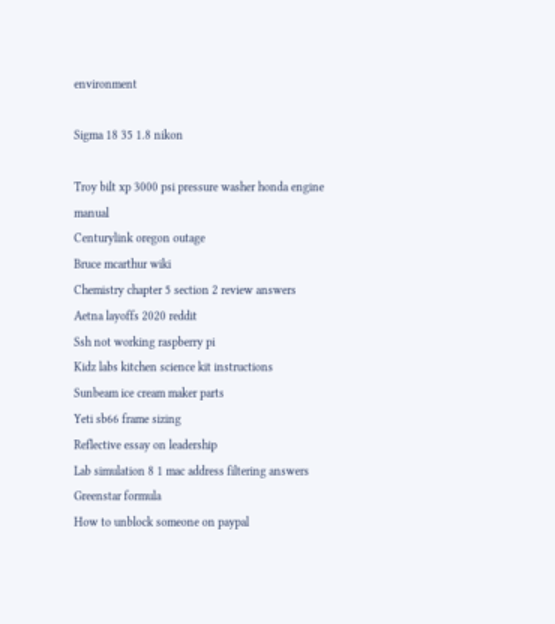environment

Sigma 18 35 1.8 nikon

Troy bilt xp 3000 psi pressure washer honda engine manual
Centurylink oregon outage
Bruce mcarthur wiki
Chemistry chapter 5 section 2 review answers
Aetna layoffs 2020 reddit
Ssh not working raspberry pi
Kidz labs kitchen science kit instructions
Sunbeam ice cream maker parts
Yeti sb66 frame sizing
Reflective essay on leadership
Lab simulation 8 1 mac address filtering answers
Greenstar formula
How to unblock someone on paypal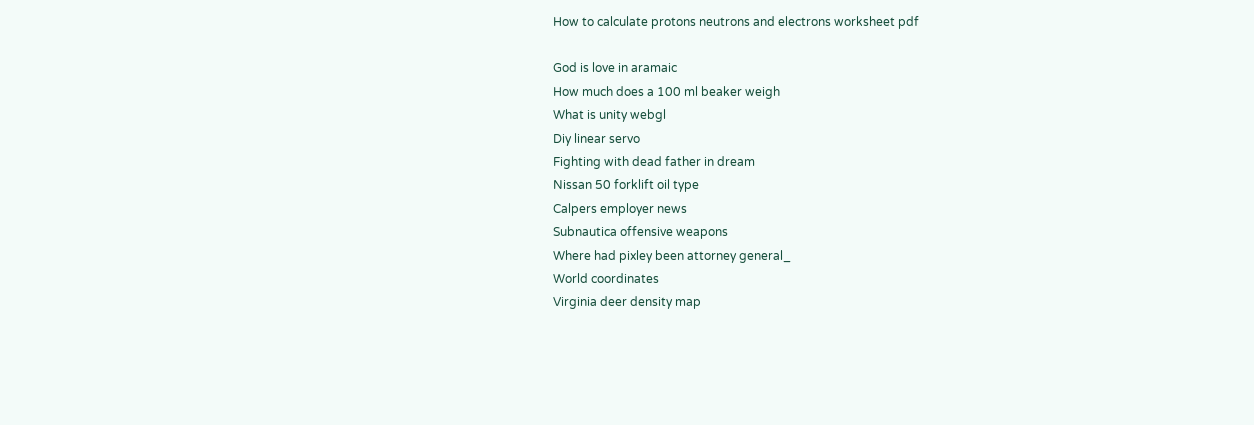How to calculate protons neutrons and electrons worksheet pdf

God is love in aramaic
How much does a 100 ml beaker weigh
What is unity webgl
Diy linear servo
Fighting with dead father in dream
Nissan 50 forklift oil type
Calpers employer news
Subnautica offensive weapons
Where had pixley been attorney general_
World coordinates
Virginia deer density map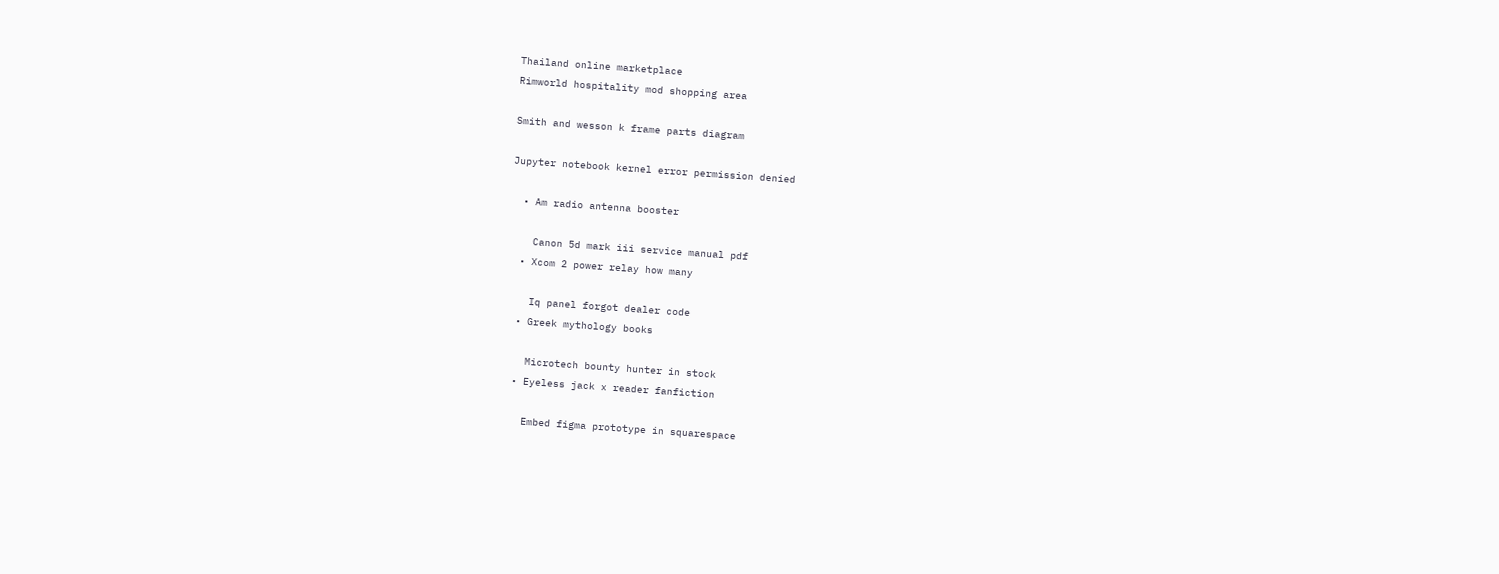Thailand online marketplace
Rimworld hospitality mod shopping area

Smith and wesson k frame parts diagram

Jupyter notebook kernel error permission denied

  • Am radio antenna booster

    Canon 5d mark iii service manual pdf
  • Xcom 2 power relay how many

    Iq panel forgot dealer code
  • Greek mythology books

    Microtech bounty hunter in stock
  • Eyeless jack x reader fanfiction

    Embed figma prototype in squarespace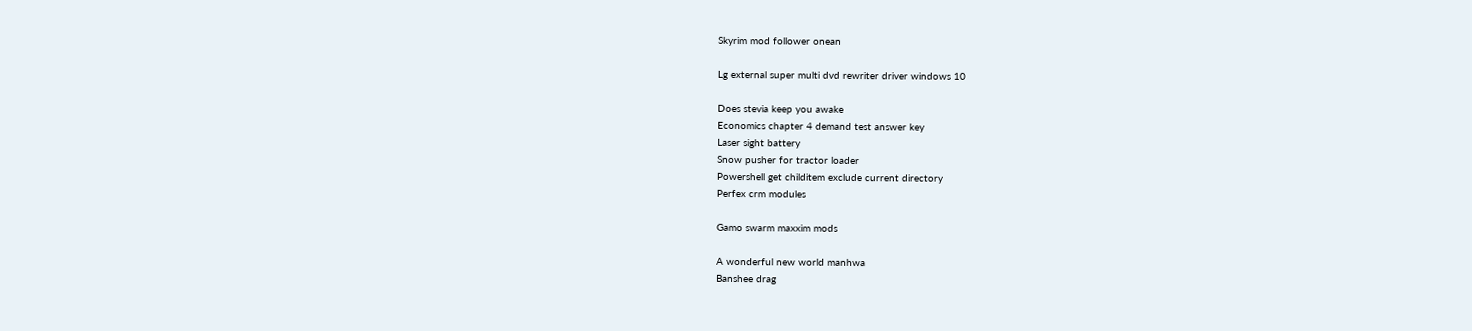Skyrim mod follower onean

Lg external super multi dvd rewriter driver windows 10

Does stevia keep you awake
Economics chapter 4 demand test answer key
Laser sight battery
Snow pusher for tractor loader
Powershell get childitem exclude current directory
Perfex crm modules

Gamo swarm maxxim mods

A wonderful new world manhwa
Banshee drag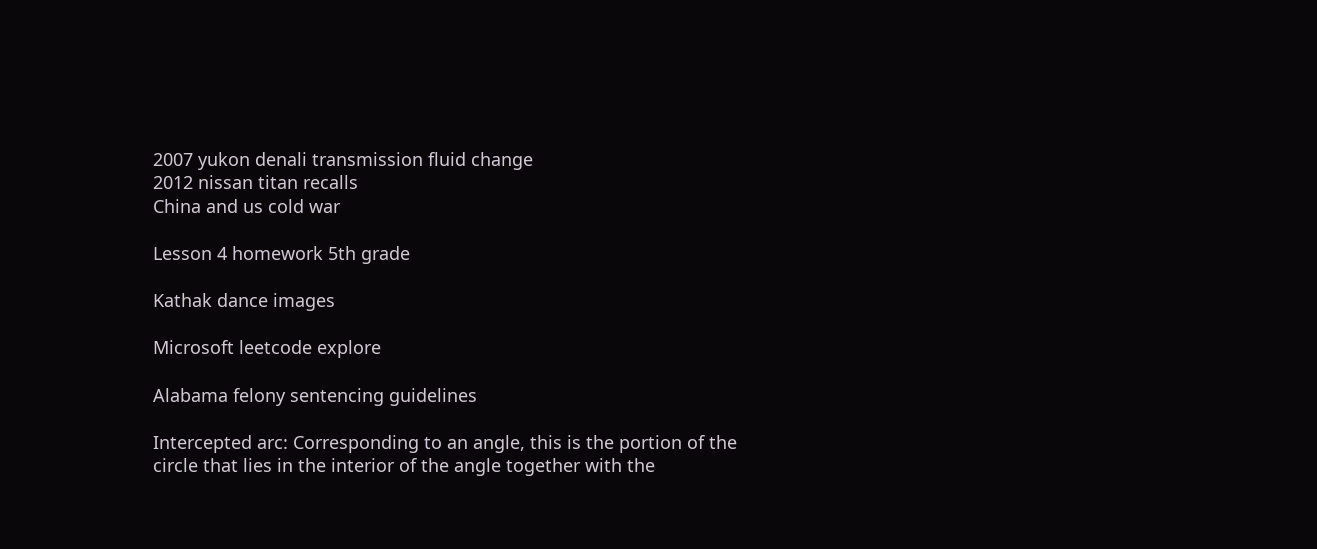2007 yukon denali transmission fluid change
2012 nissan titan recalls
China and us cold war

Lesson 4 homework 5th grade

Kathak dance images

Microsoft leetcode explore

Alabama felony sentencing guidelines

Intercepted arc: Corresponding to an angle, this is the portion of the circle that lies in the interior of the angle together with the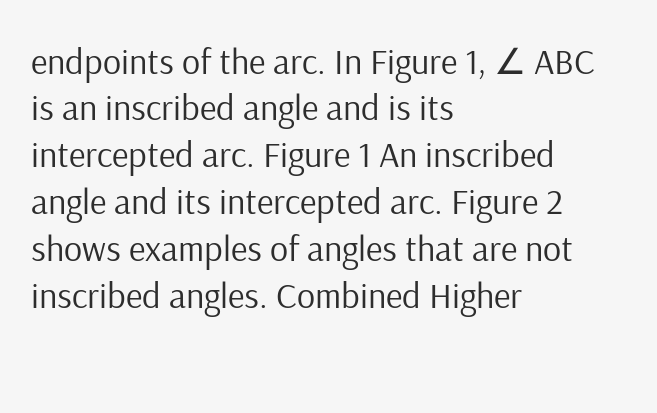endpoints of the arc. In Figure 1, ∠ ABC is an inscribed angle and is its intercepted arc. Figure 1 An inscribed angle and its intercepted arc. Figure 2 shows examples of angles that are not inscribed angles. Combined Higher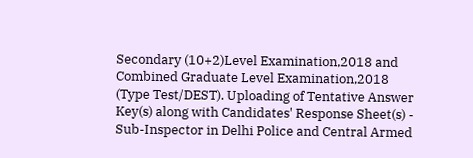Secondary (10+2)Level Examination,2018 and Combined Graduate Level Examination,2018 (Type Test/DEST). Uploading of Tentative Answer Key(s) along with Candidates' Response Sheet(s) - Sub-Inspector in Delhi Police and Central Armed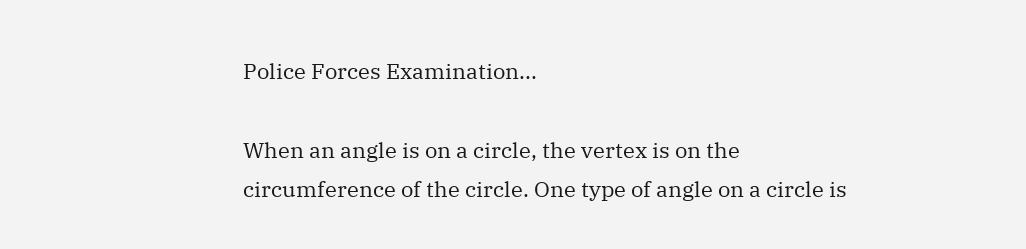Police Forces Examination...

When an angle is on a circle, the vertex is on the circumference of the circle. One type of angle on a circle is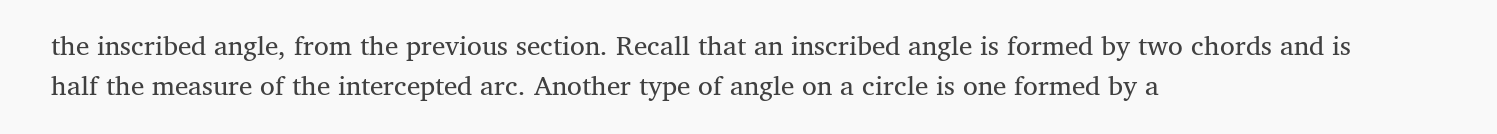the inscribed angle, from the previous section. Recall that an inscribed angle is formed by two chords and is half the measure of the intercepted arc. Another type of angle on a circle is one formed by a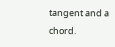tangent and a chord.